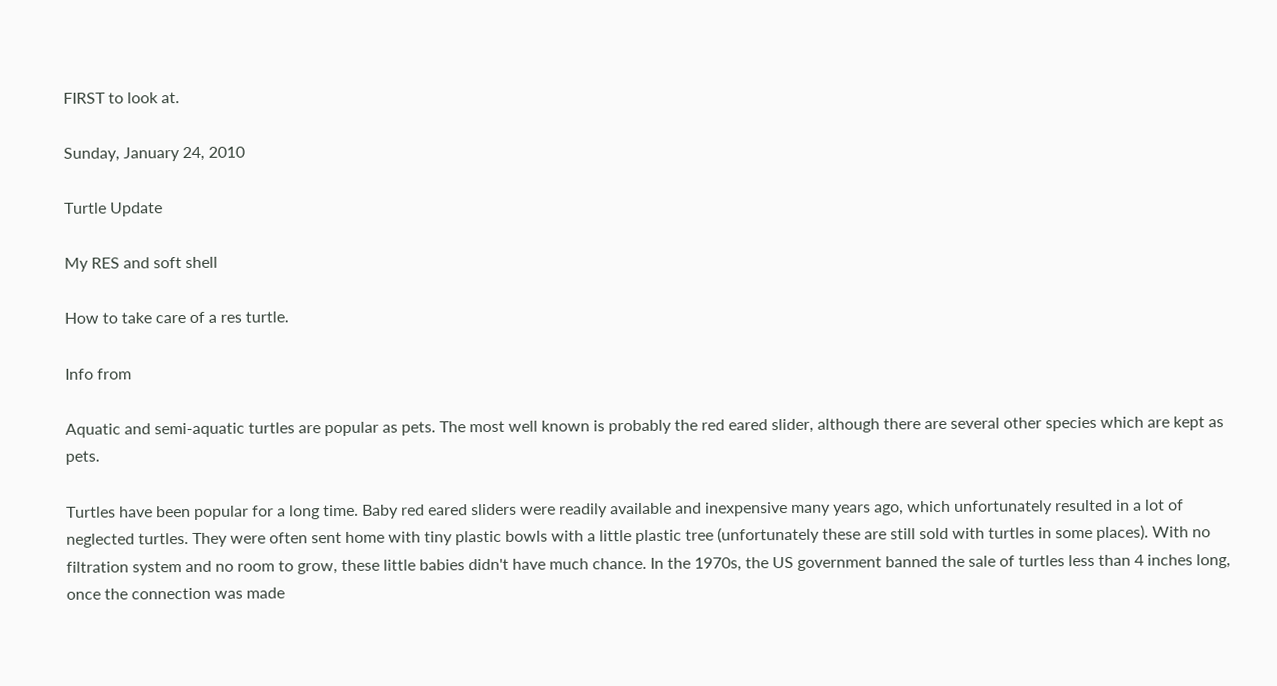FIRST to look at.

Sunday, January 24, 2010

Turtle Update

My RES and soft shell

How to take care of a res turtle.

Info from

Aquatic and semi-aquatic turtles are popular as pets. The most well known is probably the red eared slider, although there are several other species which are kept as pets.

Turtles have been popular for a long time. Baby red eared sliders were readily available and inexpensive many years ago, which unfortunately resulted in a lot of neglected turtles. They were often sent home with tiny plastic bowls with a little plastic tree (unfortunately these are still sold with turtles in some places). With no filtration system and no room to grow, these little babies didn't have much chance. In the 1970s, the US government banned the sale of turtles less than 4 inches long, once the connection was made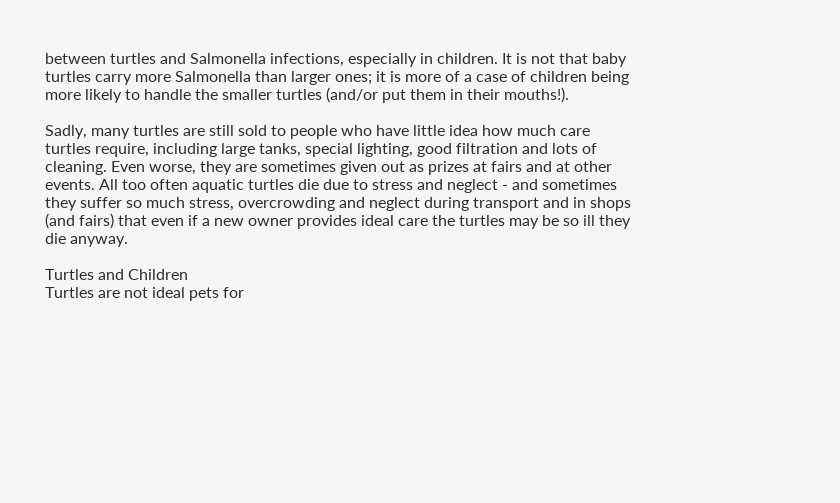between turtles and Salmonella infections, especially in children. It is not that baby turtles carry more Salmonella than larger ones; it is more of a case of children being more likely to handle the smaller turtles (and/or put them in their mouths!).

Sadly, many turtles are still sold to people who have little idea how much care turtles require, including large tanks, special lighting, good filtration and lots of cleaning. Even worse, they are sometimes given out as prizes at fairs and at other events. All too often aquatic turtles die due to stress and neglect - and sometimes they suffer so much stress, overcrowding and neglect during transport and in shops (and fairs) that even if a new owner provides ideal care the turtles may be so ill they die anyway.

Turtles and Children
Turtles are not ideal pets for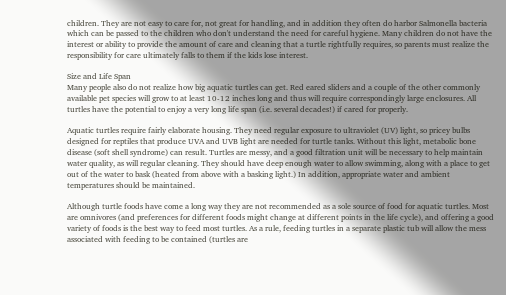children. They are not easy to care for, not great for handling, and in addition they often do harbor Salmonella bacteria which can be passed to the children who don't understand the need for careful hygiene. Many children do not have the interest or ability to provide the amount of care and cleaning that a turtle rightfully requires, so parents must realize the responsibility for care ultimately falls to them if the kids lose interest.

Size and Life Span
Many people also do not realize how big aquatic turtles can get. Red eared sliders and a couple of the other commonly available pet species will grow to at least 10-12 inches long and thus will require correspondingly large enclosures. All turtles have the potential to enjoy a very long life span (i.e. several decades!) if cared for properly.

Aquatic turtles require fairly elaborate housing. They need regular exposure to ultraviolet (UV) light, so pricey bulbs designed for reptiles that produce UVA and UVB light are needed for turtle tanks. Without this light, metabolic bone disease (soft shell syndrome) can result. Turtles are messy, and a good filtration unit will be necessary to help maintain water quality, as will regular cleaning. They should have deep enough water to allow swimming, along with a place to get out of the water to bask (heated from above with a basking light.) In addition, appropriate water and ambient temperatures should be maintained.

Although turtle foods have come a long way they are not recommended as a sole source of food for aquatic turtles. Most are omnivores (and preferences for different foods might change at different points in the life cycle), and offering a good variety of foods is the best way to feed most turtles. As a rule, feeding turtles in a separate plastic tub will allow the mess associated with feeding to be contained (turtles are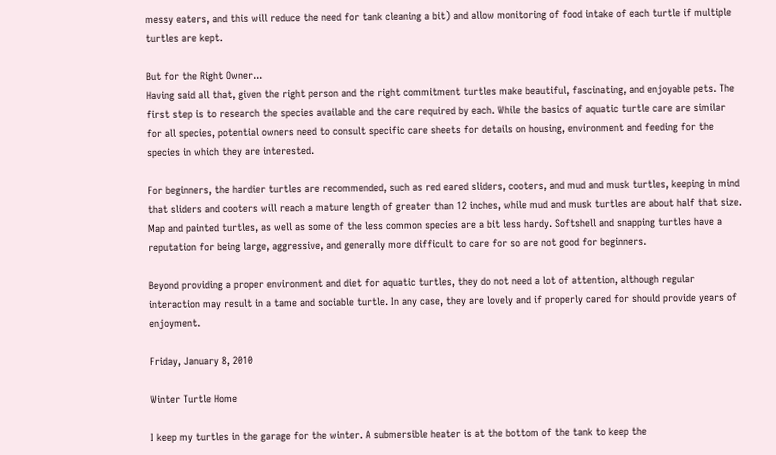messy eaters, and this will reduce the need for tank cleaning a bit) and allow monitoring of food intake of each turtle if multiple turtles are kept.

But for the Right Owner...
Having said all that, given the right person and the right commitment turtles make beautiful, fascinating, and enjoyable pets. The first step is to research the species available and the care required by each. While the basics of aquatic turtle care are similar for all species, potential owners need to consult specific care sheets for details on housing, environment and feeding for the species in which they are interested.

For beginners, the hardier turtles are recommended, such as red eared sliders, cooters, and mud and musk turtles, keeping in mind that sliders and cooters will reach a mature length of greater than 12 inches, while mud and musk turtles are about half that size. Map and painted turtles, as well as some of the less common species are a bit less hardy. Softshell and snapping turtles have a reputation for being large, aggressive, and generally more difficult to care for so are not good for beginners.

Beyond providing a proper environment and diet for aquatic turtles, they do not need a lot of attention, although regular interaction may result in a tame and sociable turtle. In any case, they are lovely and if properly cared for should provide years of enjoyment.

Friday, January 8, 2010

Winter Turtle Home

I keep my turtles in the garage for the winter. A submersible heater is at the bottom of the tank to keep the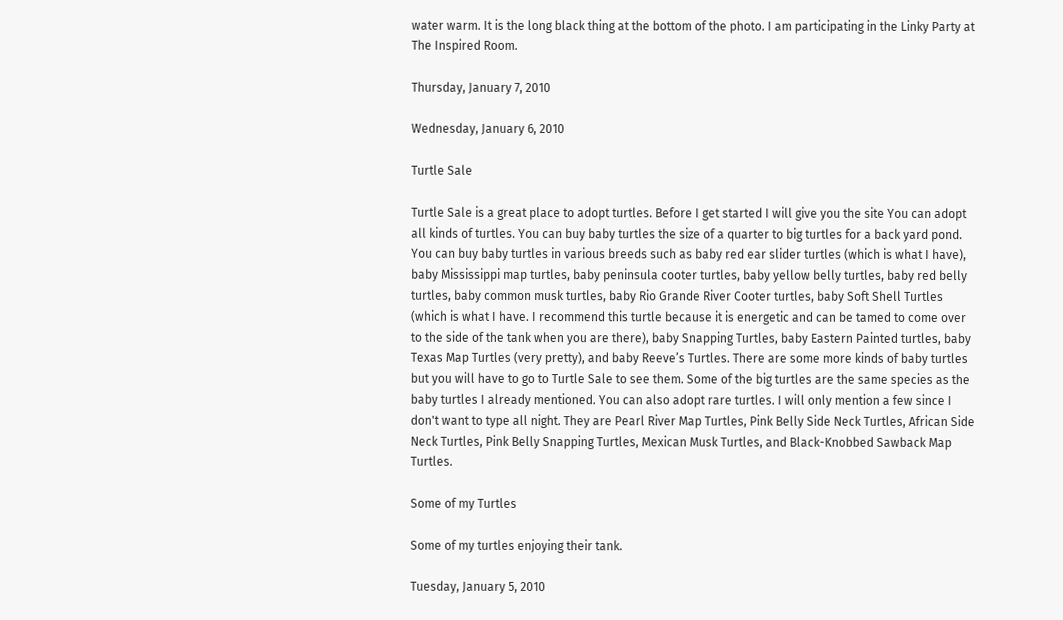water warm. It is the long black thing at the bottom of the photo. I am participating in the Linky Party at The Inspired Room.

Thursday, January 7, 2010

Wednesday, January 6, 2010

Turtle Sale

Turtle Sale is a great place to adopt turtles. Before I get started I will give you the site You can adopt all kinds of turtles. You can buy baby turtles the size of a quarter to big turtles for a back yard pond. You can buy baby turtles in various breeds such as baby red ear slider turtles (which is what I have), baby Mississippi map turtles, baby peninsula cooter turtles, baby yellow belly turtles, baby red belly turtles, baby common musk turtles, baby Rio Grande River Cooter turtles, baby Soft Shell Turtles (which is what I have. I recommend this turtle because it is energetic and can be tamed to come over to the side of the tank when you are there), baby Snapping Turtles, baby Eastern Painted turtles, baby Texas Map Turtles (very pretty), and baby Reeve’s Turtles. There are some more kinds of baby turtles but you will have to go to Turtle Sale to see them. Some of the big turtles are the same species as the baby turtles I already mentioned. You can also adopt rare turtles. I will only mention a few since I don't want to type all night. They are Pearl River Map Turtles, Pink Belly Side Neck Turtles, African Side Neck Turtles, Pink Belly Snapping Turtles, Mexican Musk Turtles, and Black-Knobbed Sawback Map Turtles.

Some of my Turtles

Some of my turtles enjoying their tank.

Tuesday, January 5, 2010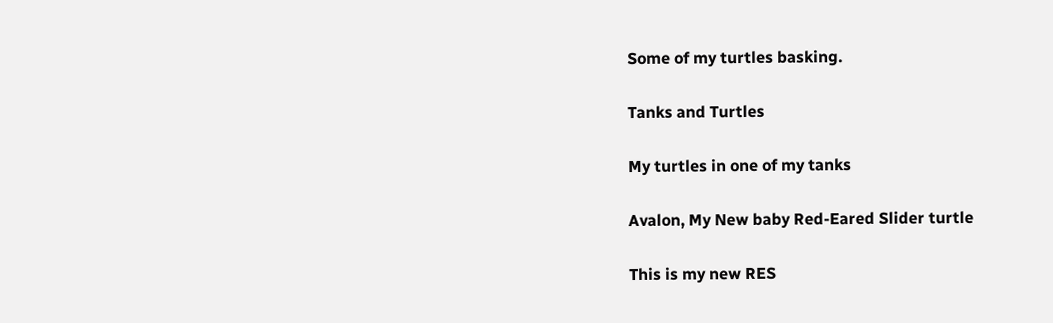Some of my turtles basking.

Tanks and Turtles

My turtles in one of my tanks

Avalon, My New baby Red-Eared Slider turtle

This is my new RES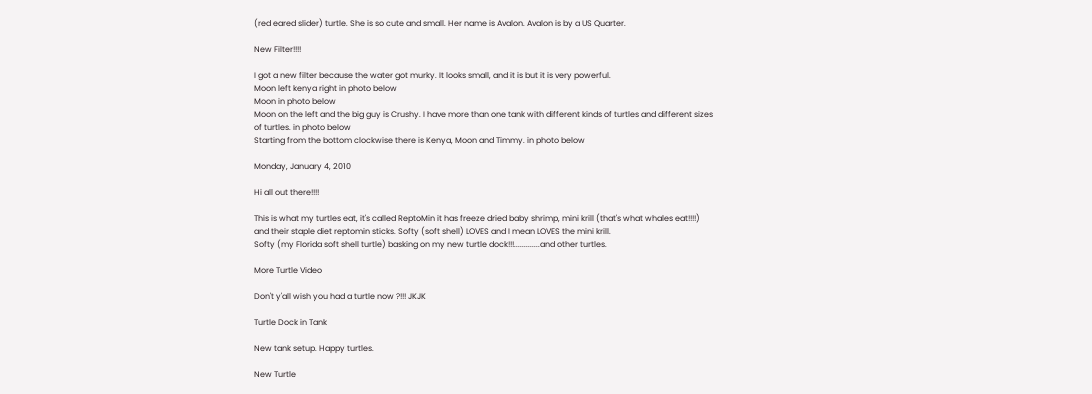(red eared slider) turtle. She is so cute and small. Her name is Avalon. Avalon is by a US Quarter.

New Filter!!!!

I got a new filter because the water got murky. It looks small, and it is but it is very powerful.
Moon left kenya right in photo below
Moon in photo below
Moon on the left and the big guy is Crushy. I have more than one tank with different kinds of turtles and different sizes of turtles. in photo below
Starting from the bottom clockwise there is Kenya, Moon and Timmy. in photo below

Monday, January 4, 2010

Hi all out there!!!!

This is what my turtles eat, it's called ReptoMin it has freeze dried baby shrimp, mini krill (that's what whales eat!!!!) and their staple diet reptomin sticks. Softy (soft shell) LOVES and I mean LOVES the mini krill.
Softy (my Florida soft shell turtle) basking on my new turtle dock!!!.............and other turtles.

More Turtle Video

Don't y'all wish you had a turtle now ?!!! JKJK

Turtle Dock in Tank

New tank setup. Happy turtles.

New Turtle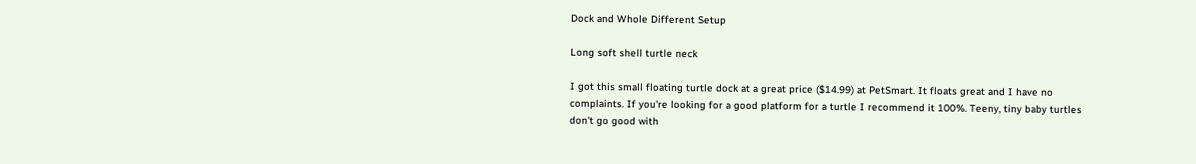Dock and Whole Different Setup

Long soft shell turtle neck

I got this small floating turtle dock at a great price ($14.99) at PetSmart. It floats great and I have no complaints. If you're looking for a good platform for a turtle I recommend it 100%. Teeny, tiny baby turtles don't go good with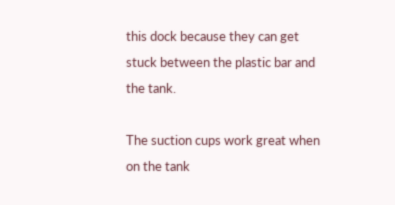this dock because they can get stuck between the plastic bar and the tank.

The suction cups work great when on the tank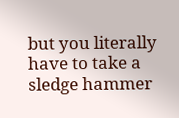but you literally have to take a sledge hammer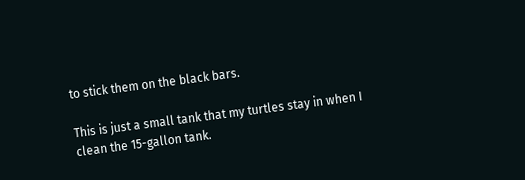to stick them on the black bars.

This is just a small tank that my turtles stay in when I clean the 15-gallon tank.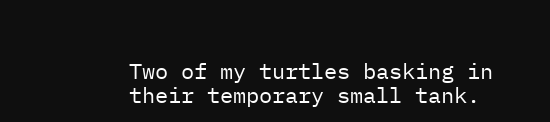Two of my turtles basking in their temporary small tank.